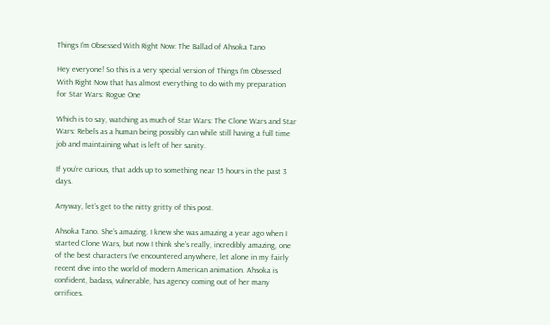Things I’m Obsessed With Right Now: The Ballad of Ahsoka Tano

Hey everyone! So this is a very special version of Things I’m Obsessed With Right Now that has almost everything to do with my preparation for Star Wars: Rogue One

Which is to say, watching as much of Star Wars: The Clone Wars and Star Wars: Rebels as a human being possibly can while still having a full time job and maintaining what is left of her sanity.

If you’re curious, that adds up to something near 15 hours in the past 3 days.

Anyway, let’s get to the nitty gritty of this post.

Ahsoka Tano. She’s amazing. I knew she was amazing a year ago when I started Clone Wars, but now I think she’s really, incredibly amazing, one of the best characters I’ve encountered anywhere, let alone in my fairly recent dive into the world of modern American animation. Ahsoka is confident, badass, vulnerable, has agency coming out of her many orrifices.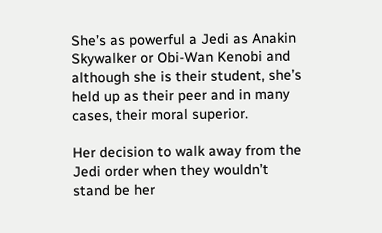She’s as powerful a Jedi as Anakin Skywalker or Obi-Wan Kenobi and although she is their student, she’s held up as their peer and in many cases, their moral superior.

Her decision to walk away from the Jedi order when they wouldn’t stand be her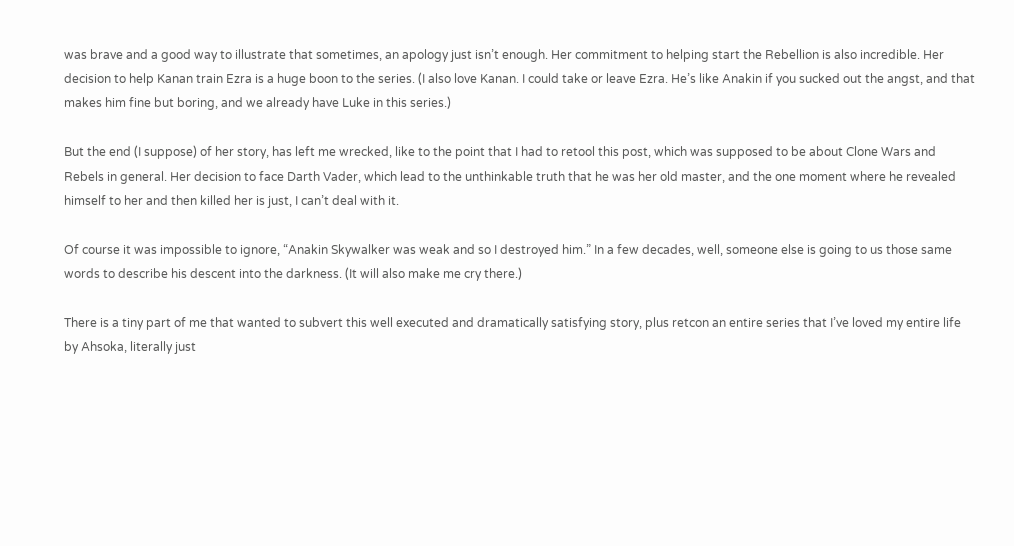was brave and a good way to illustrate that sometimes, an apology just isn’t enough. Her commitment to helping start the Rebellion is also incredible. Her decision to help Kanan train Ezra is a huge boon to the series. (I also love Kanan. I could take or leave Ezra. He’s like Anakin if you sucked out the angst, and that makes him fine but boring, and we already have Luke in this series.)

But the end (I suppose) of her story, has left me wrecked, like to the point that I had to retool this post, which was supposed to be about Clone Wars and Rebels in general. Her decision to face Darth Vader, which lead to the unthinkable truth that he was her old master, and the one moment where he revealed himself to her and then killed her is just, I can’t deal with it.

Of course it was impossible to ignore, “Anakin Skywalker was weak and so I destroyed him.” In a few decades, well, someone else is going to us those same words to describe his descent into the darkness. (It will also make me cry there.)

There is a tiny part of me that wanted to subvert this well executed and dramatically satisfying story, plus retcon an entire series that I’ve loved my entire life by Ahsoka, literally just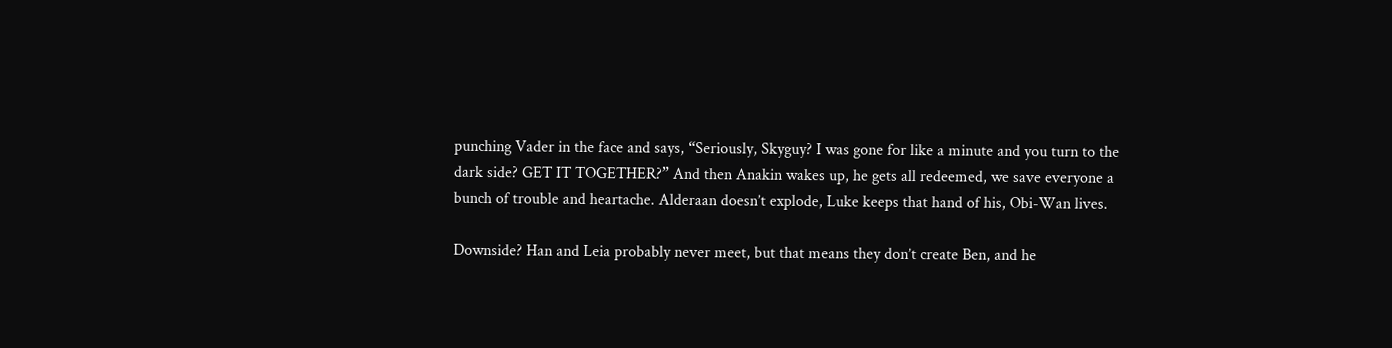punching Vader in the face and says, “Seriously, Skyguy? I was gone for like a minute and you turn to the dark side? GET IT TOGETHER?” And then Anakin wakes up, he gets all redeemed, we save everyone a bunch of trouble and heartache. Alderaan doesn’t explode, Luke keeps that hand of his, Obi-Wan lives.

Downside? Han and Leia probably never meet, but that means they don’t create Ben, and he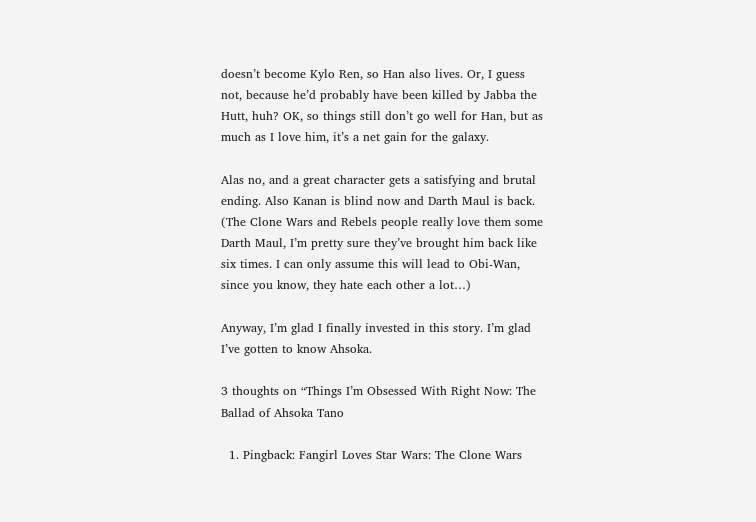doesn’t become Kylo Ren, so Han also lives. Or, I guess not, because he’d probably have been killed by Jabba the Hutt, huh? OK, so things still don’t go well for Han, but as much as I love him, it’s a net gain for the galaxy.

Alas no, and a great character gets a satisfying and brutal ending. Also Kanan is blind now and Darth Maul is back. (The Clone Wars and Rebels people really love them some Darth Maul, I’m pretty sure they’ve brought him back like six times. I can only assume this will lead to Obi-Wan, since you know, they hate each other a lot…)

Anyway, I’m glad I finally invested in this story. I’m glad I’ve gotten to know Ahsoka.

3 thoughts on “Things I’m Obsessed With Right Now: The Ballad of Ahsoka Tano

  1. Pingback: Fangirl Loves Star Wars: The Clone Wars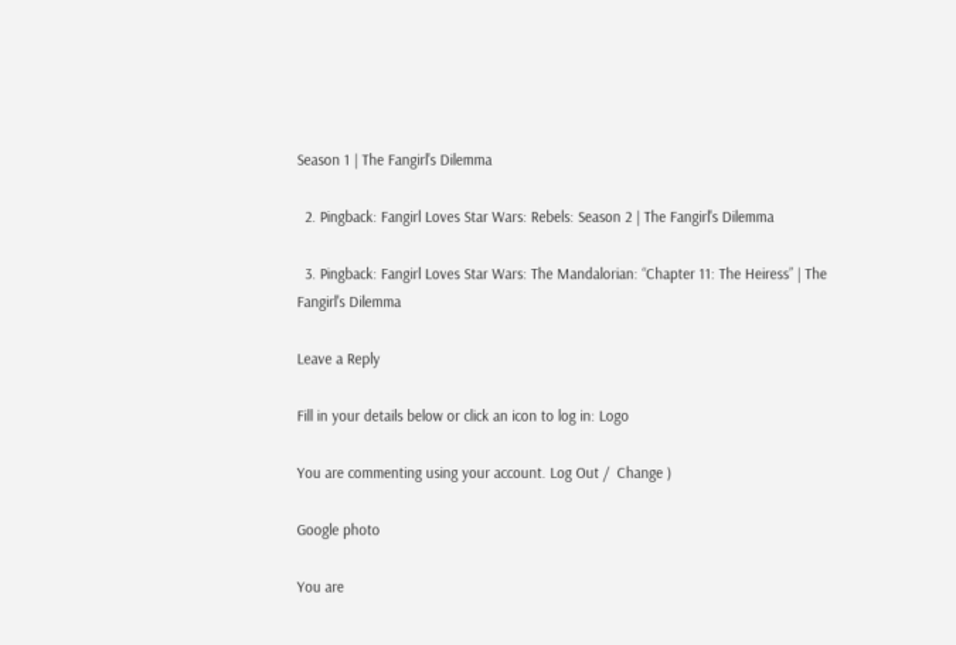Season 1 | The Fangirl's Dilemma

  2. Pingback: Fangirl Loves Star Wars: Rebels: Season 2 | The Fangirl's Dilemma

  3. Pingback: Fangirl Loves Star Wars: The Mandalorian: “Chapter 11: The Heiress” | The Fangirl's Dilemma

Leave a Reply

Fill in your details below or click an icon to log in: Logo

You are commenting using your account. Log Out /  Change )

Google photo

You are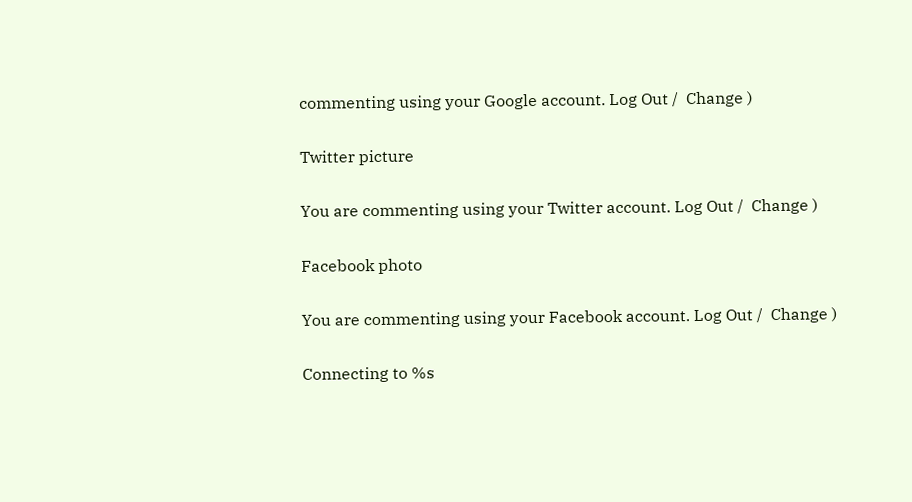commenting using your Google account. Log Out /  Change )

Twitter picture

You are commenting using your Twitter account. Log Out /  Change )

Facebook photo

You are commenting using your Facebook account. Log Out /  Change )

Connecting to %s